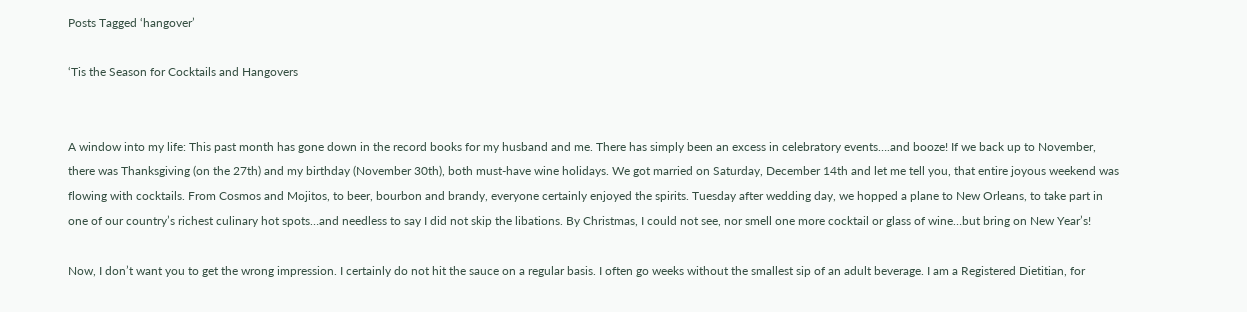Posts Tagged ‘hangover’

‘Tis the Season for Cocktails and Hangovers


A window into my life: This past month has gone down in the record books for my husband and me. There has simply been an excess in celebratory events….and booze! If we back up to November, there was Thanksgiving (on the 27th) and my birthday (November 30th), both must-have wine holidays. We got married on Saturday, December 14th and let me tell you, that entire joyous weekend was flowing with cocktails. From Cosmos and Mojitos, to beer, bourbon and brandy, everyone certainly enjoyed the spirits. Tuesday after wedding day, we hopped a plane to New Orleans, to take part in one of our country’s richest culinary hot spots…and needless to say I did not skip the libations. By Christmas, I could not see, nor smell one more cocktail or glass of wine…but bring on New Year’s!

Now, I don’t want you to get the wrong impression. I certainly do not hit the sauce on a regular basis. I often go weeks without the smallest sip of an adult beverage. I am a Registered Dietitian, for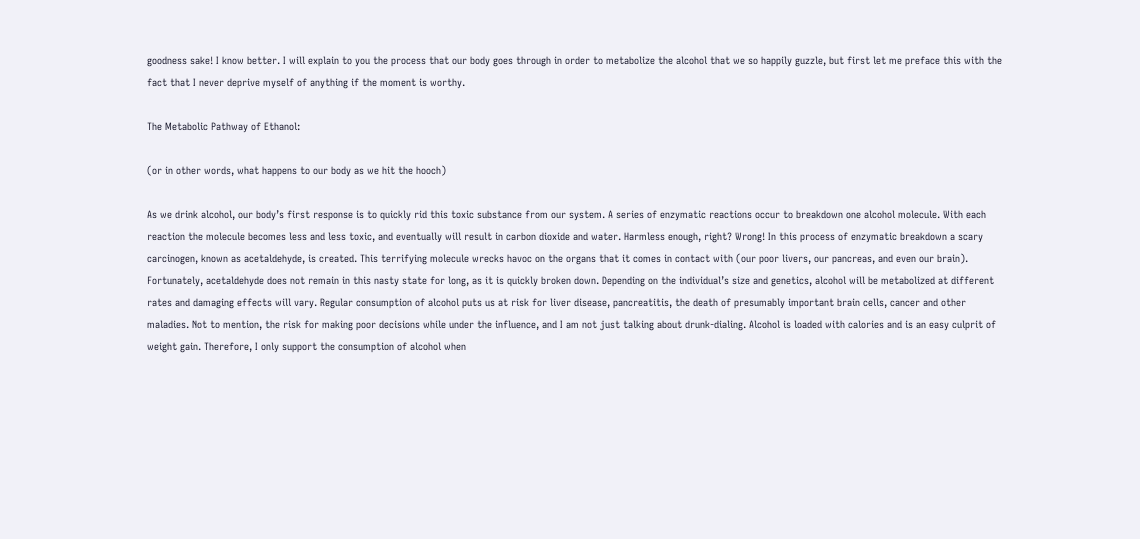goodness sake! I know better. I will explain to you the process that our body goes through in order to metabolize the alcohol that we so happily guzzle, but first let me preface this with the fact that I never deprive myself of anything if the moment is worthy.

The Metabolic Pathway of Ethanol:

(or in other words, what happens to our body as we hit the hooch)

As we drink alcohol, our body’s first response is to quickly rid this toxic substance from our system. A series of enzymatic reactions occur to breakdown one alcohol molecule. With each reaction the molecule becomes less and less toxic, and eventually will result in carbon dioxide and water. Harmless enough, right? Wrong! In this process of enzymatic breakdown a scary carcinogen, known as acetaldehyde, is created. This terrifying molecule wrecks havoc on the organs that it comes in contact with (our poor livers, our pancreas, and even our brain). Fortunately, acetaldehyde does not remain in this nasty state for long, as it is quickly broken down. Depending on the individual’s size and genetics, alcohol will be metabolized at different rates and damaging effects will vary. Regular consumption of alcohol puts us at risk for liver disease, pancreatitis, the death of presumably important brain cells, cancer and other maladies. Not to mention, the risk for making poor decisions while under the influence, and I am not just talking about drunk-dialing. Alcohol is loaded with calories and is an easy culprit of weight gain. Therefore, I only support the consumption of alcohol when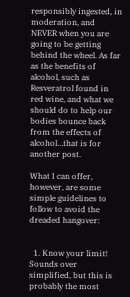responsibly ingested, in moderation, and NEVER when you are going to be getting behind the wheel. As far as the benefits of alcohol, such as Resveratrol found in red wine, and what we should do to help our bodies bounce back from the effects of alcohol…that is for another post.

What I can offer, however, are some simple guidelines to follow to avoid the dreaded hangover:


  1. Know your limit! Sounds over simplified, but this is probably the most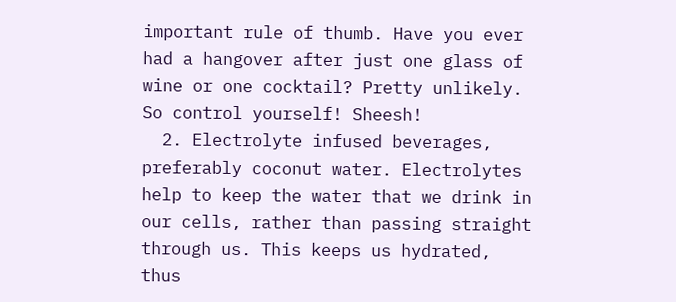important rule of thumb. Have you ever had a hangover after just one glass of wine or one cocktail? Pretty unlikely. So control yourself! Sheesh!
  2. Electrolyte infused beverages, preferably coconut water. Electrolytes help to keep the water that we drink in our cells, rather than passing straight through us. This keeps us hydrated, thus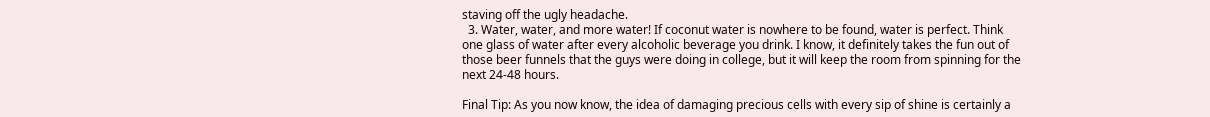staving off the ugly headache.
  3. Water, water, and more water! If coconut water is nowhere to be found, water is perfect. Think one glass of water after every alcoholic beverage you drink. I know, it definitely takes the fun out of those beer funnels that the guys were doing in college, but it will keep the room from spinning for the next 24-48 hours.

Final Tip: As you now know, the idea of damaging precious cells with every sip of shine is certainly a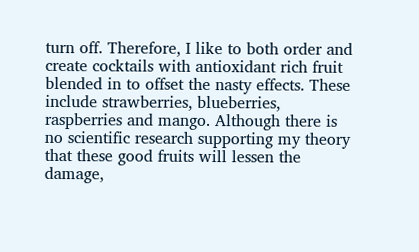turn off. Therefore, I like to both order and create cocktails with antioxidant rich fruit blended in to offset the nasty effects. These include strawberries, blueberries, raspberries and mango. Although there is no scientific research supporting my theory that these good fruits will lessen the damage,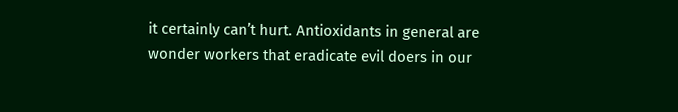it certainly can’t hurt. Antioxidants in general are wonder workers that eradicate evil doers in our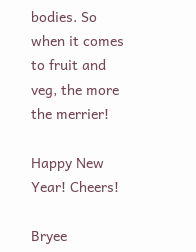bodies. So when it comes to fruit and veg, the more the merrier!

Happy New Year! Cheers!

Bryee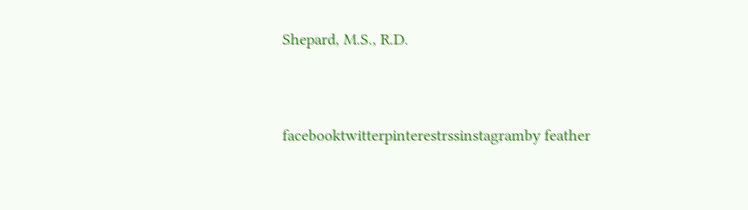Shepard, M.S., R.D.


facebooktwitterpinterestrssinstagramby feather